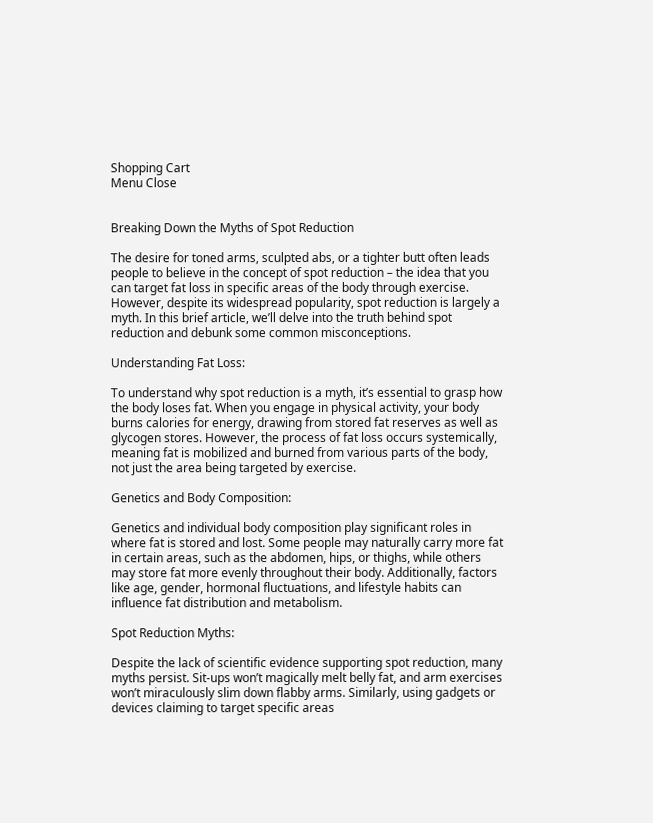Shopping Cart
Menu Close


Breaking Down the Myths of Spot Reduction

The desire for toned arms, sculpted abs, or a tighter butt often leads people to believe in the concept of spot reduction – the idea that you can target fat loss in specific areas of the body through exercise. However, despite its widespread popularity, spot reduction is largely a myth. In this brief article, we’ll delve into the truth behind spot reduction and debunk some common misconceptions.

Understanding Fat Loss:

To understand why spot reduction is a myth, it’s essential to grasp how the body loses fat. When you engage in physical activity, your body burns calories for energy, drawing from stored fat reserves as well as glycogen stores. However, the process of fat loss occurs systemically, meaning fat is mobilized and burned from various parts of the body, not just the area being targeted by exercise.

Genetics and Body Composition:

Genetics and individual body composition play significant roles in where fat is stored and lost. Some people may naturally carry more fat in certain areas, such as the abdomen, hips, or thighs, while others may store fat more evenly throughout their body. Additionally, factors like age, gender, hormonal fluctuations, and lifestyle habits can influence fat distribution and metabolism.

Spot Reduction Myths:

Despite the lack of scientific evidence supporting spot reduction, many myths persist. Sit-ups won’t magically melt belly fat, and arm exercises won’t miraculously slim down flabby arms. Similarly, using gadgets or devices claiming to target specific areas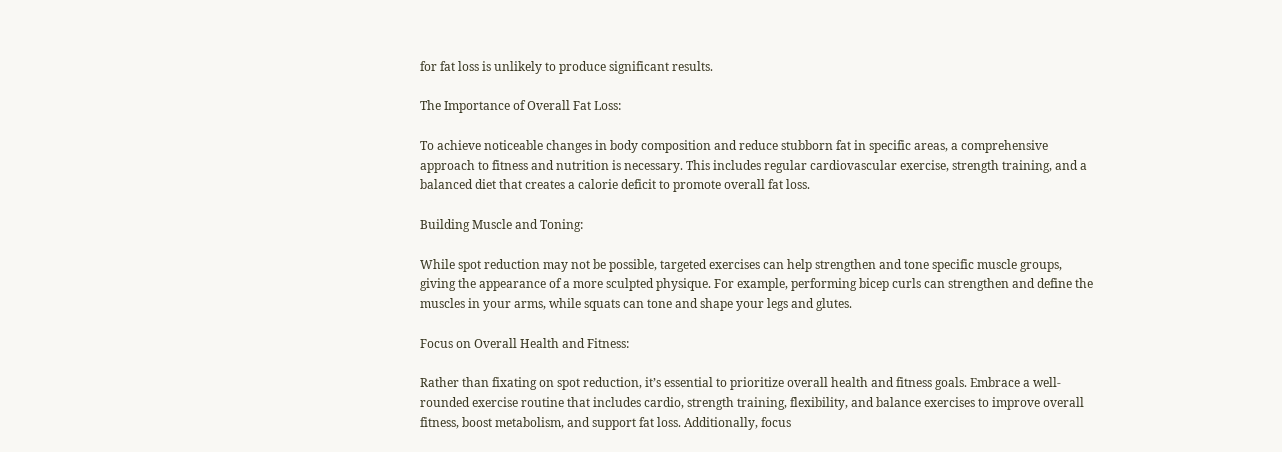for fat loss is unlikely to produce significant results.

The Importance of Overall Fat Loss:

To achieve noticeable changes in body composition and reduce stubborn fat in specific areas, a comprehensive approach to fitness and nutrition is necessary. This includes regular cardiovascular exercise, strength training, and a balanced diet that creates a calorie deficit to promote overall fat loss.

Building Muscle and Toning:

While spot reduction may not be possible, targeted exercises can help strengthen and tone specific muscle groups, giving the appearance of a more sculpted physique. For example, performing bicep curls can strengthen and define the muscles in your arms, while squats can tone and shape your legs and glutes.

Focus on Overall Health and Fitness:

Rather than fixating on spot reduction, it’s essential to prioritize overall health and fitness goals. Embrace a well-rounded exercise routine that includes cardio, strength training, flexibility, and balance exercises to improve overall fitness, boost metabolism, and support fat loss. Additionally, focus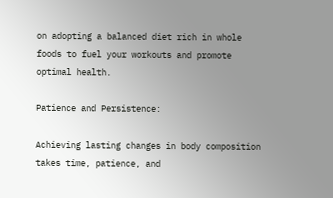on adopting a balanced diet rich in whole foods to fuel your workouts and promote optimal health.

Patience and Persistence:

Achieving lasting changes in body composition takes time, patience, and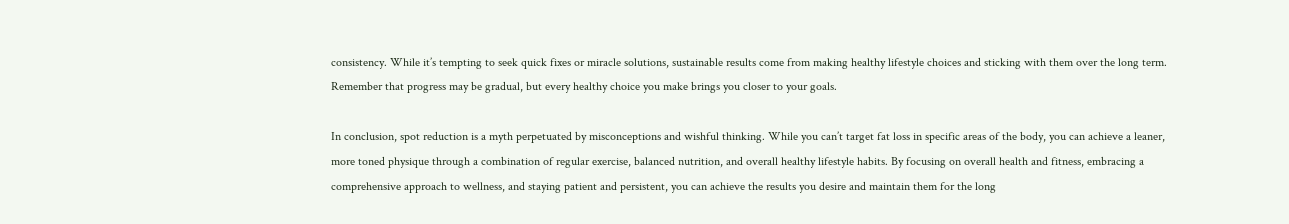consistency. While it’s tempting to seek quick fixes or miracle solutions, sustainable results come from making healthy lifestyle choices and sticking with them over the long term. Remember that progress may be gradual, but every healthy choice you make brings you closer to your goals.

In conclusion, spot reduction is a myth perpetuated by misconceptions and wishful thinking. While you can’t target fat loss in specific areas of the body, you can achieve a leaner, more toned physique through a combination of regular exercise, balanced nutrition, and overall healthy lifestyle habits. By focusing on overall health and fitness, embracing a comprehensive approach to wellness, and staying patient and persistent, you can achieve the results you desire and maintain them for the long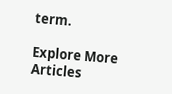term.

Explore More Articles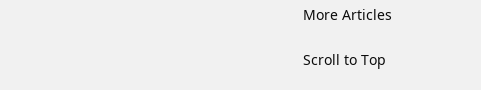More Articles

Scroll to Top